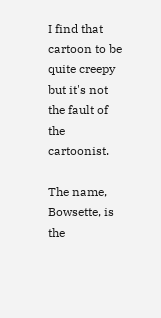I find that cartoon to be quite creepy but it's not the fault of the cartoonist.

The name, Bowsette, is the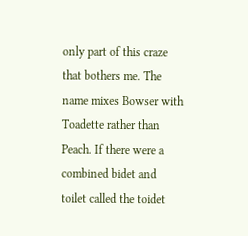only part of this craze that bothers me. The name mixes Bowser with Toadette rather than Peach. If there were a combined bidet and toilet called the toidet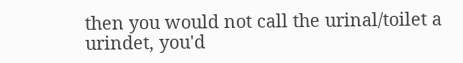then you would not call the urinal/toilet a urindet, you'd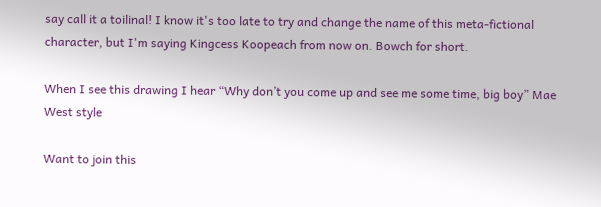say call it a toilinal! I know it's too late to try and change the name of this meta-fictional character, but I'm saying Kingcess Koopeach from now on. Bowch for short.

When I see this drawing I hear “Why don’t you come up and see me some time, big boy” Mae West style

Want to join this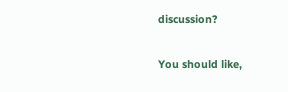discussion?

You should like,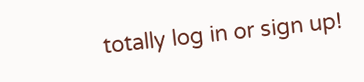totally log in or sign up!